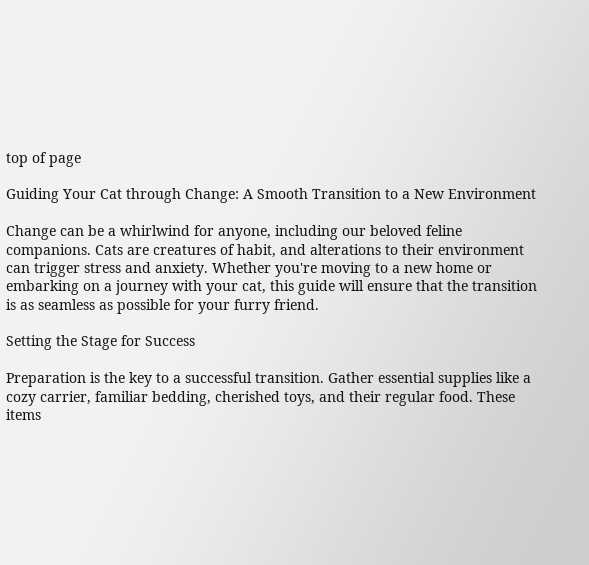top of page

Guiding Your Cat through Change: A Smooth Transition to a New Environment

Change can be a whirlwind for anyone, including our beloved feline companions. Cats are creatures of habit, and alterations to their environment can trigger stress and anxiety. Whether you're moving to a new home or embarking on a journey with your cat, this guide will ensure that the transition is as seamless as possible for your furry friend.

Setting the Stage for Success

Preparation is the key to a successful transition. Gather essential supplies like a cozy carrier, familiar bedding, cherished toys, and their regular food. These items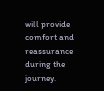will provide comfort and reassurance during the journey.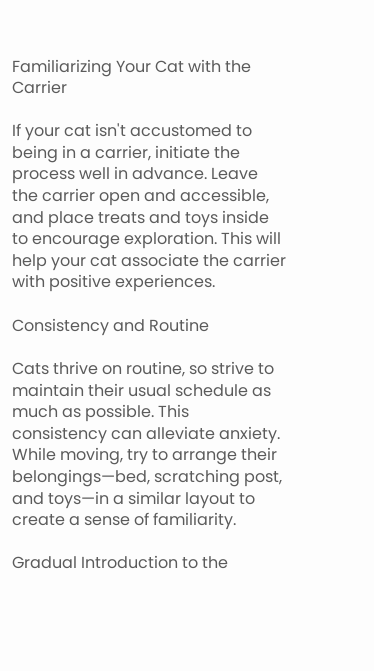Familiarizing Your Cat with the Carrier

If your cat isn't accustomed to being in a carrier, initiate the process well in advance. Leave the carrier open and accessible, and place treats and toys inside to encourage exploration. This will help your cat associate the carrier with positive experiences.

Consistency and Routine

Cats thrive on routine, so strive to maintain their usual schedule as much as possible. This consistency can alleviate anxiety. While moving, try to arrange their belongings—bed, scratching post, and toys—in a similar layout to create a sense of familiarity.

Gradual Introduction to the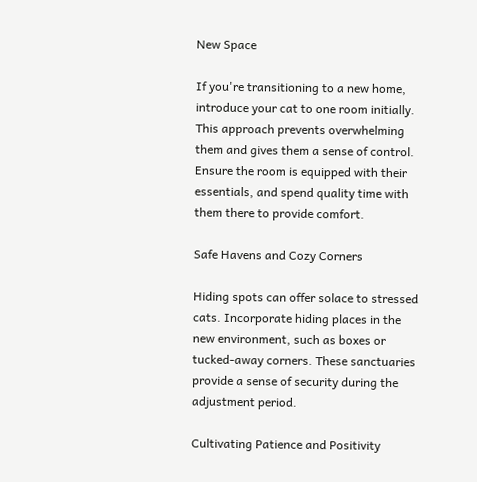New Space

If you're transitioning to a new home, introduce your cat to one room initially. This approach prevents overwhelming them and gives them a sense of control. Ensure the room is equipped with their essentials, and spend quality time with them there to provide comfort.

Safe Havens and Cozy Corners

Hiding spots can offer solace to stressed cats. Incorporate hiding places in the new environment, such as boxes or tucked-away corners. These sanctuaries provide a sense of security during the adjustment period.

Cultivating Patience and Positivity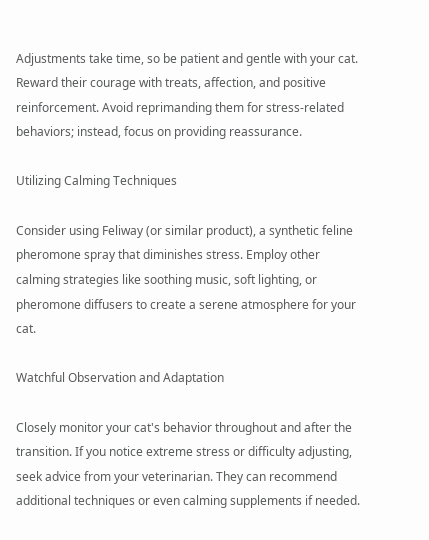Adjustments take time, so be patient and gentle with your cat. Reward their courage with treats, affection, and positive reinforcement. Avoid reprimanding them for stress-related behaviors; instead, focus on providing reassurance.

Utilizing Calming Techniques

Consider using Feliway (or similar product), a synthetic feline pheromone spray that diminishes stress. Employ other calming strategies like soothing music, soft lighting, or pheromone diffusers to create a serene atmosphere for your cat.

Watchful Observation and Adaptation

Closely monitor your cat's behavior throughout and after the transition. If you notice extreme stress or difficulty adjusting, seek advice from your veterinarian. They can recommend additional techniques or even calming supplements if needed.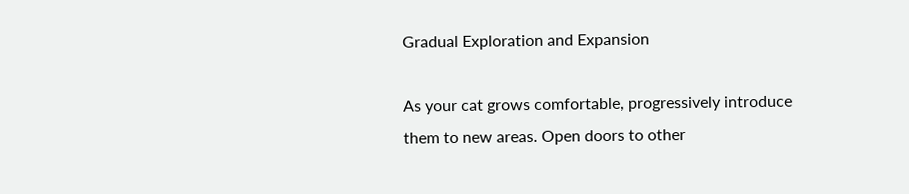Gradual Exploration and Expansion

As your cat grows comfortable, progressively introduce them to new areas. Open doors to other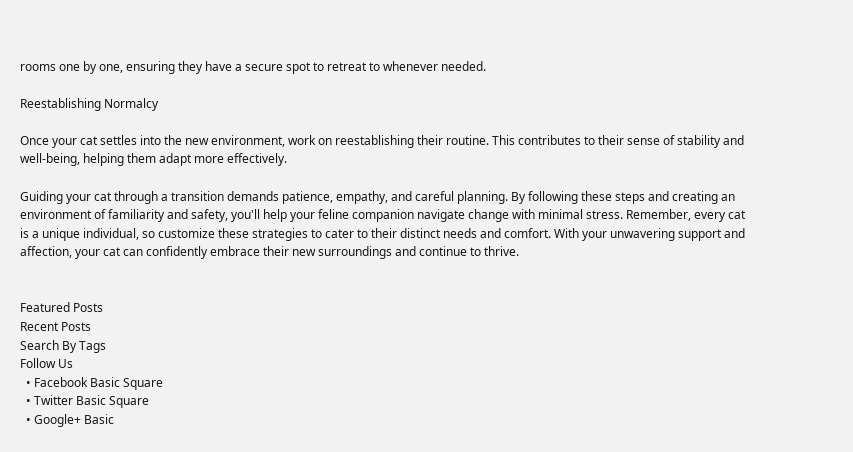rooms one by one, ensuring they have a secure spot to retreat to whenever needed.

Reestablishing Normalcy

Once your cat settles into the new environment, work on reestablishing their routine. This contributes to their sense of stability and well-being, helping them adapt more effectively.

Guiding your cat through a transition demands patience, empathy, and careful planning. By following these steps and creating an environment of familiarity and safety, you'll help your feline companion navigate change with minimal stress. Remember, every cat is a unique individual, so customize these strategies to cater to their distinct needs and comfort. With your unwavering support and affection, your cat can confidently embrace their new surroundings and continue to thrive.


Featured Posts
Recent Posts
Search By Tags
Follow Us
  • Facebook Basic Square
  • Twitter Basic Square
  • Google+ Basic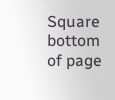Square
bottom of page